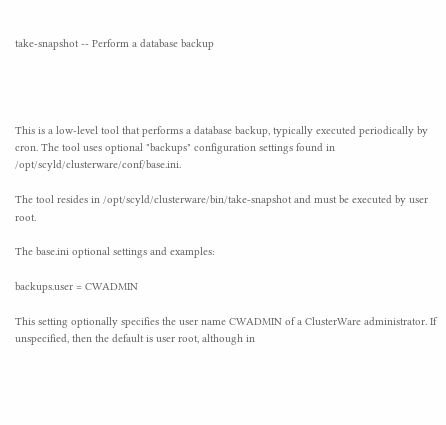take-snapshot -- Perform a database backup




This is a low-level tool that performs a database backup, typically executed periodically by cron. The tool uses optional "backups" configuration settings found in /opt/scyld/clusterware/conf/base.ini.

The tool resides in /opt/scyld/clusterware/bin/take-snapshot and must be executed by user root.

The base.ini optional settings and examples:

backups.user = CWADMIN

This setting optionally specifies the user name CWADMIN of a ClusterWare administrator. If unspecified, then the default is user root, although in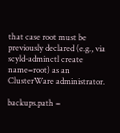that case root must be previously declared (e.g., via scyld-adminctl create name=root) as an ClusterWare administrator.

backups.path =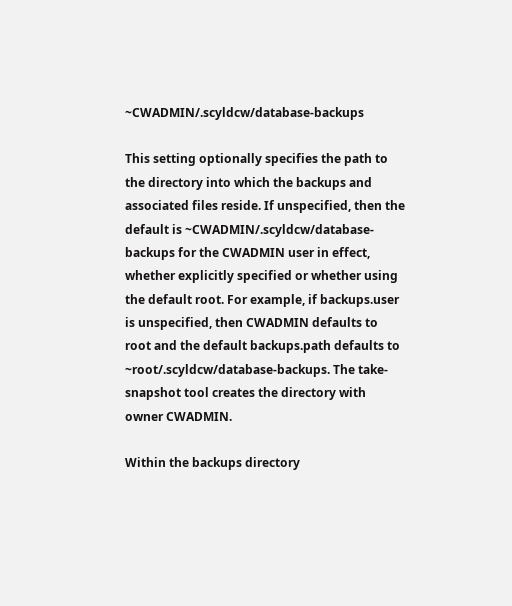~CWADMIN/.scyldcw/database-backups

This setting optionally specifies the path to the directory into which the backups and associated files reside. If unspecified, then the default is ~CWADMIN/.scyldcw/database-backups for the CWADMIN user in effect, whether explicitly specified or whether using the default root. For example, if backups.user is unspecified, then CWADMIN defaults to root and the default backups.path defaults to ~root/.scyldcw/database-backups. The take-snapshot tool creates the directory with owner CWADMIN.

Within the backups directory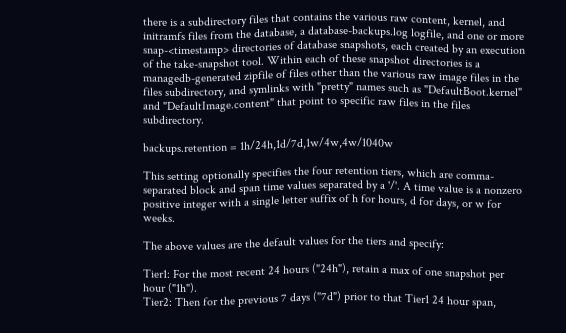there is a subdirectory files that contains the various raw content, kernel, and initramfs files from the database, a database-backups.log logfile, and one or more snap-<timestamp> directories of database snapshots, each created by an execution of the take-snapshot tool. Within each of these snapshot directories is a managedb-generated zipfile of files other than the various raw image files in the files subdirectory, and symlinks with "pretty" names such as "DefaultBoot.kernel" and "DefaultImage.content" that point to specific raw files in the files subdirectory.

backups.retention = 1h/24h,1d/7d,1w/4w,4w/1040w

This setting optionally specifies the four retention tiers, which are comma-separated block and span time values separated by a '/'. A time value is a nonzero positive integer with a single letter suffix of h for hours, d for days, or w for weeks.

The above values are the default values for the tiers and specify:

Tier1: For the most recent 24 hours ("24h"), retain a max of one snapshot per hour ("1h").
Tier2: Then for the previous 7 days ("7d") prior to that Tier1 24 hour span,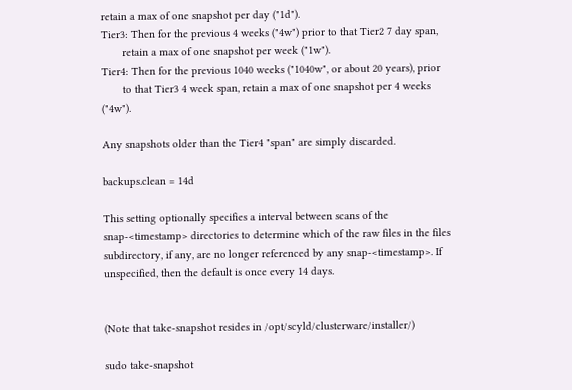retain a max of one snapshot per day ("1d").
Tier3: Then for the previous 4 weeks ("4w") prior to that Tier2 7 day span,
       retain a max of one snapshot per week ("1w").
Tier4: Then for the previous 1040 weeks ("1040w", or about 20 years), prior
       to that Tier3 4 week span, retain a max of one snapshot per 4 weeks ("4w").

Any snapshots older than the Tier4 "span" are simply discarded.

backups.clean = 14d

This setting optionally specifies a interval between scans of the snap-<timestamp> directories to determine which of the raw files in the files subdirectory, if any, are no longer referenced by any snap-<timestamp>. If unspecified, then the default is once every 14 days.


(Note that take-snapshot resides in /opt/scyld/clusterware/installer/)

sudo take-snapshot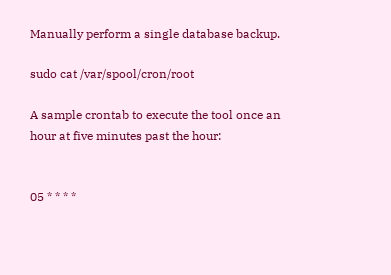Manually perform a single database backup.

sudo cat /var/spool/cron/root

A sample crontab to execute the tool once an hour at five minutes past the hour:


05 * * * *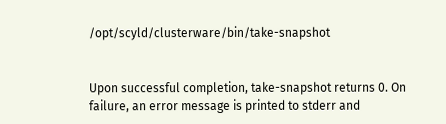/opt/scyld/clusterware/bin/take-snapshot


Upon successful completion, take-snapshot returns 0. On failure, an error message is printed to stderr and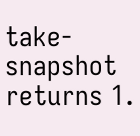take-snapshot returns 1.